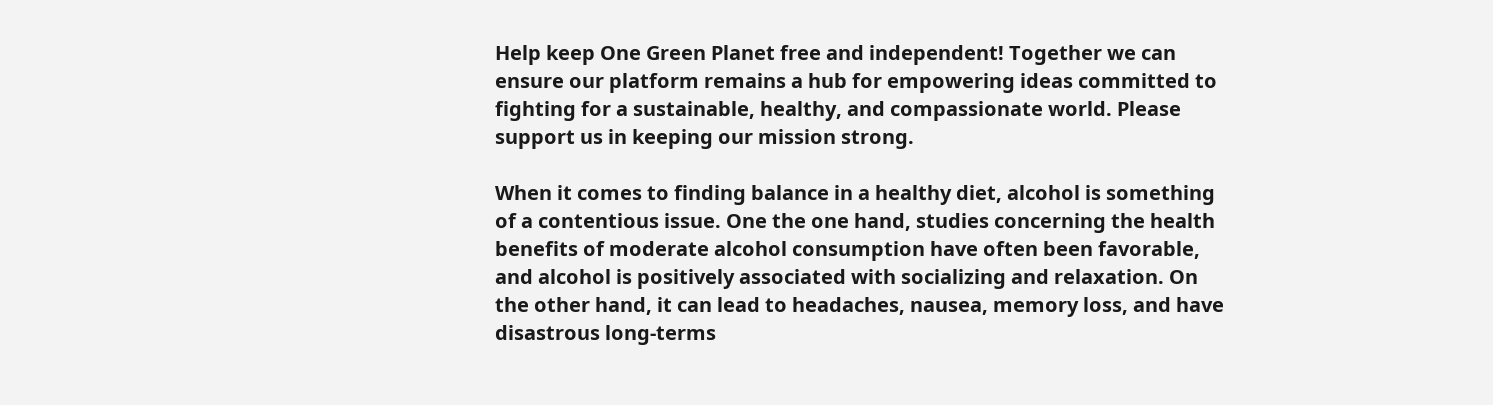Help keep One Green Planet free and independent! Together we can ensure our platform remains a hub for empowering ideas committed to fighting for a sustainable, healthy, and compassionate world. Please support us in keeping our mission strong.

When it comes to finding balance in a healthy diet, alcohol is something of a contentious issue. One the one hand, studies concerning the health benefits of moderate alcohol consumption have often been favorable, and alcohol is positively associated with socializing and relaxation. On the other hand, it can lead to headaches, nausea, memory loss, and have disastrous long-terms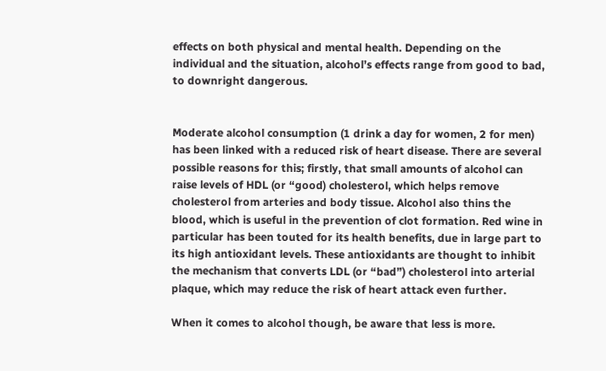effects on both physical and mental health. Depending on the individual and the situation, alcohol’s effects range from good to bad, to downright dangerous.


Moderate alcohol consumption (1 drink a day for women, 2 for men) has been linked with a reduced risk of heart disease. There are several possible reasons for this; firstly, that small amounts of alcohol can raise levels of HDL (or “good) cholesterol, which helps remove cholesterol from arteries and body tissue. Alcohol also thins the blood, which is useful in the prevention of clot formation. Red wine in particular has been touted for its health benefits, due in large part to its high antioxidant levels. These antioxidants are thought to inhibit the mechanism that converts LDL (or “bad”) cholesterol into arterial plaque, which may reduce the risk of heart attack even further.

When it comes to alcohol though, be aware that less is more.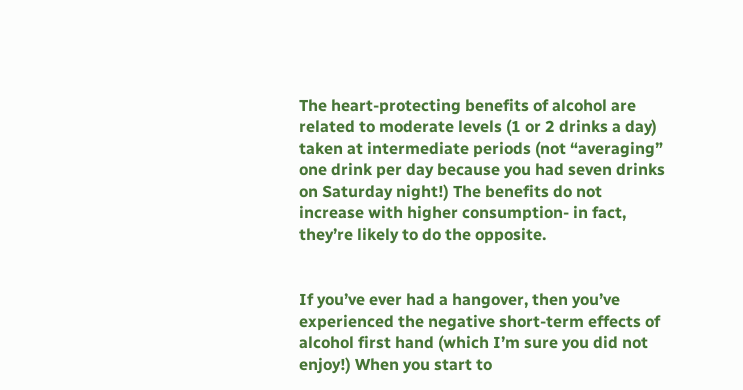The heart-protecting benefits of alcohol are related to moderate levels (1 or 2 drinks a day) taken at intermediate periods (not “averaging” one drink per day because you had seven drinks on Saturday night!) The benefits do not increase with higher consumption- in fact, they’re likely to do the opposite.


If you’ve ever had a hangover, then you’ve experienced the negative short-term effects of alcohol first hand (which I’m sure you did not enjoy!) When you start to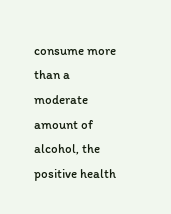consume more than a moderate amount of alcohol, the positive health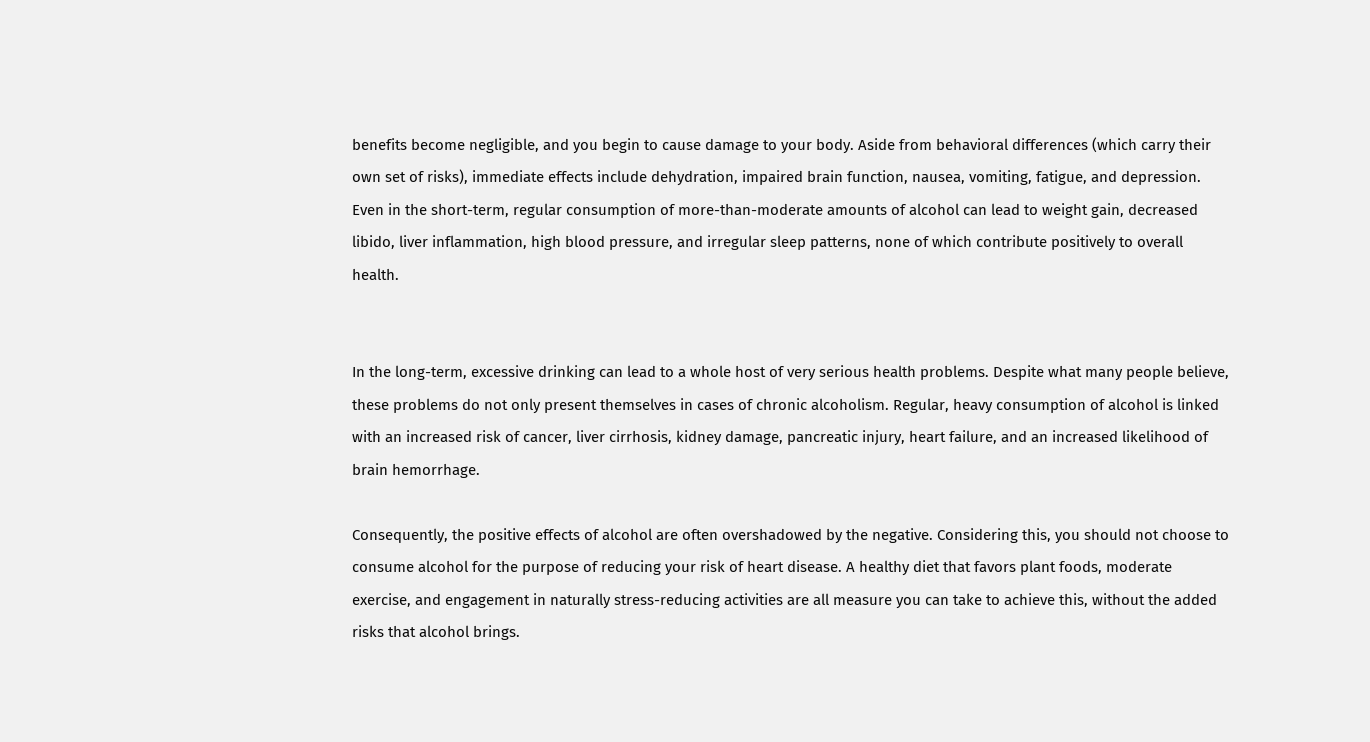benefits become negligible, and you begin to cause damage to your body. Aside from behavioral differences (which carry their own set of risks), immediate effects include dehydration, impaired brain function, nausea, vomiting, fatigue, and depression. Even in the short-term, regular consumption of more-than-moderate amounts of alcohol can lead to weight gain, decreased libido, liver inflammation, high blood pressure, and irregular sleep patterns, none of which contribute positively to overall health.


In the long-term, excessive drinking can lead to a whole host of very serious health problems. Despite what many people believe, these problems do not only present themselves in cases of chronic alcoholism. Regular, heavy consumption of alcohol is linked with an increased risk of cancer, liver cirrhosis, kidney damage, pancreatic injury, heart failure, and an increased likelihood of brain hemorrhage.

Consequently, the positive effects of alcohol are often overshadowed by the negative. Considering this, you should not choose to consume alcohol for the purpose of reducing your risk of heart disease. A healthy diet that favors plant foods, moderate exercise, and engagement in naturally stress-reducing activities are all measure you can take to achieve this, without the added risks that alcohol brings.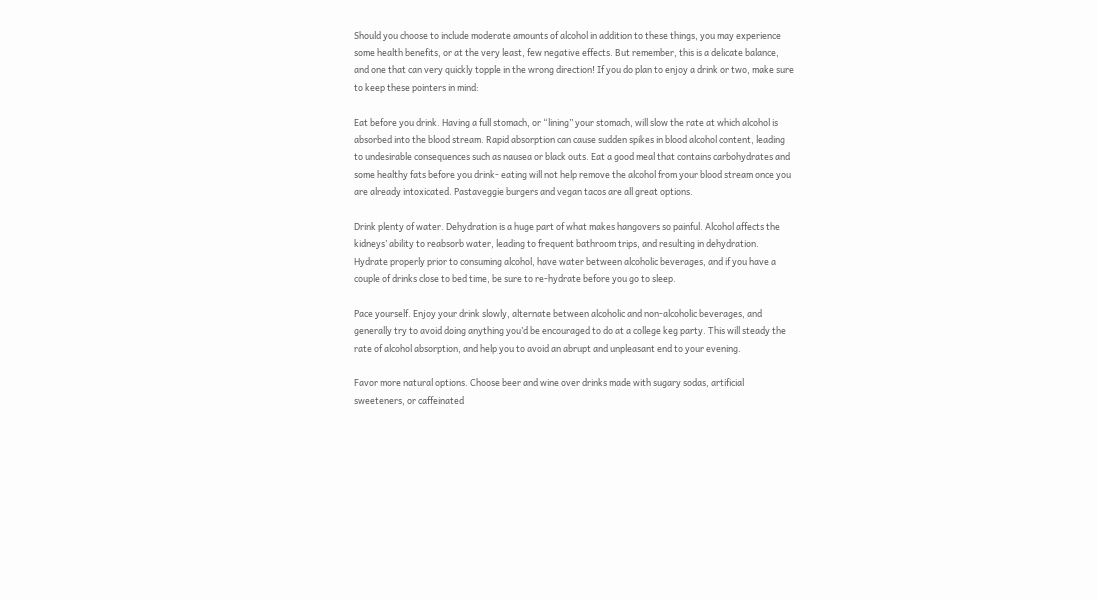Should you choose to include moderate amounts of alcohol in addition to these things, you may experience some health benefits, or at the very least, few negative effects. But remember, this is a delicate balance, and one that can very quickly topple in the wrong direction! If you do plan to enjoy a drink or two, make sure to keep these pointers in mind:

Eat before you drink. Having a full stomach, or “lining” your stomach, will slow the rate at which alcohol is absorbed into the blood stream. Rapid absorption can cause sudden spikes in blood alcohol content, leading to undesirable consequences such as nausea or black outs. Eat a good meal that contains carbohydrates and some healthy fats before you drink- eating will not help remove the alcohol from your blood stream once you are already intoxicated. Pastaveggie burgers and vegan tacos are all great options.

Drink plenty of water. Dehydration is a huge part of what makes hangovers so painful. Alcohol affects the kidneys’ ability to reabsorb water, leading to frequent bathroom trips, and resulting in dehydration. Hydrate properly prior to consuming alcohol, have water between alcoholic beverages, and if you have a couple of drinks close to bed time, be sure to re-hydrate before you go to sleep.

Pace yourself. Enjoy your drink slowly, alternate between alcoholic and non-alcoholic beverages, and generally try to avoid doing anything you’d be encouraged to do at a college keg party. This will steady the rate of alcohol absorption, and help you to avoid an abrupt and unpleasant end to your evening.

Favor more natural options. Choose beer and wine over drinks made with sugary sodas, artificial sweeteners, or caffeinated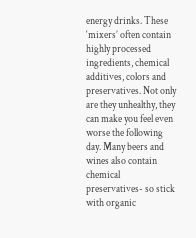energy drinks. These ‘mixers’ often contain highly processed ingredients, chemical additives, colors and preservatives. Not only are they unhealthy, they can make you feel even worse the following day. Many beers and wines also contain chemical preservatives- so stick with organic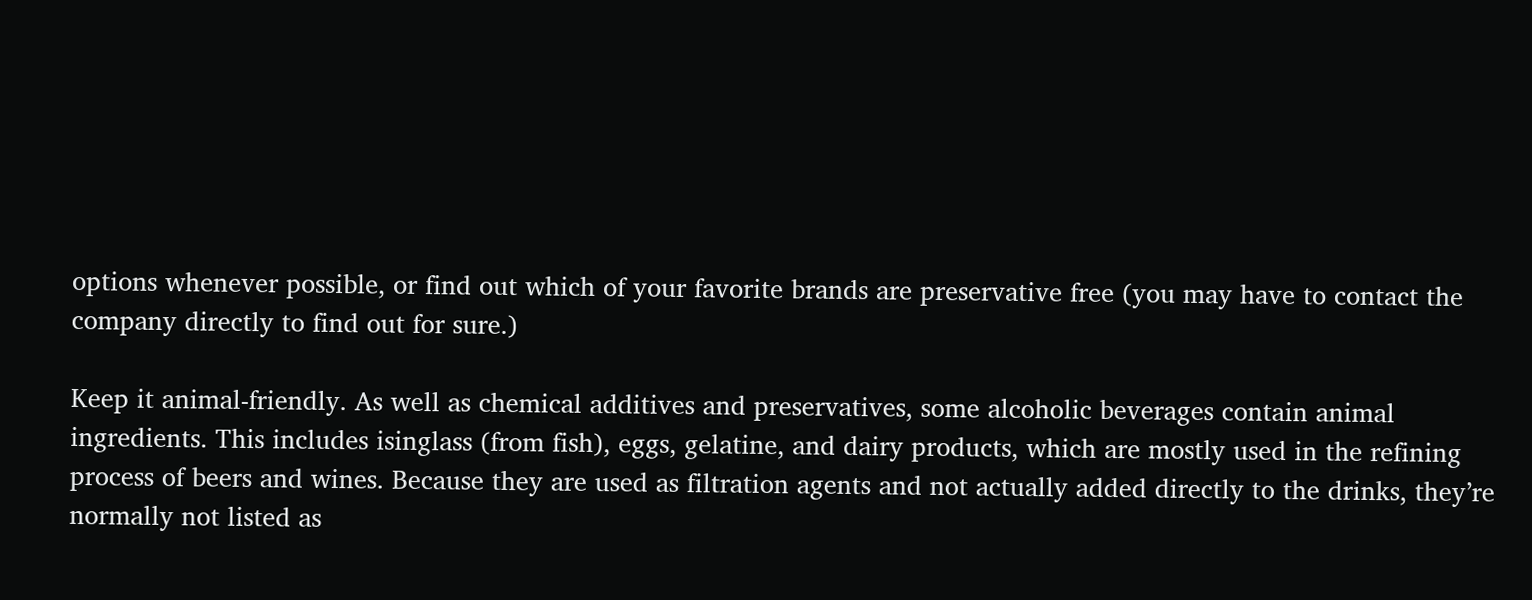options whenever possible, or find out which of your favorite brands are preservative free (you may have to contact the company directly to find out for sure.)

Keep it animal-friendly. As well as chemical additives and preservatives, some alcoholic beverages contain animal ingredients. This includes isinglass (from fish), eggs, gelatine, and dairy products, which are mostly used in the refining process of beers and wines. Because they are used as filtration agents and not actually added directly to the drinks, they’re normally not listed as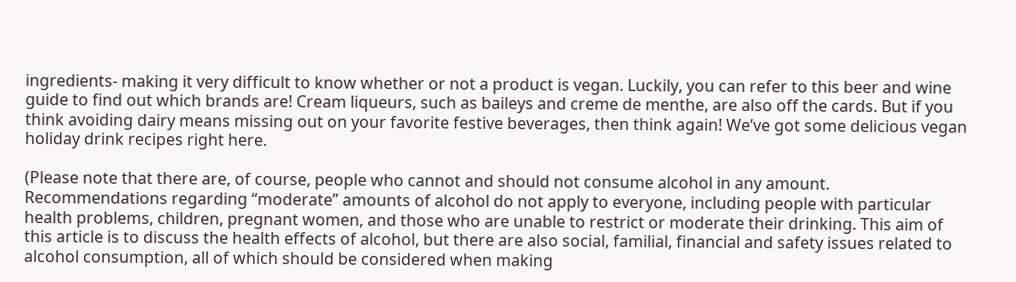ingredients- making it very difficult to know whether or not a product is vegan. Luckily, you can refer to this beer and wine guide to find out which brands are! Cream liqueurs, such as baileys and creme de menthe, are also off the cards. But if you think avoiding dairy means missing out on your favorite festive beverages, then think again! We’ve got some delicious vegan holiday drink recipes right here.

(Please note that there are, of course, people who cannot and should not consume alcohol in any amount. Recommendations regarding “moderate” amounts of alcohol do not apply to everyone, including people with particular health problems, children, pregnant women, and those who are unable to restrict or moderate their drinking. This aim of this article is to discuss the health effects of alcohol, but there are also social, familial, financial and safety issues related to alcohol consumption, all of which should be considered when making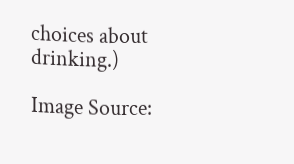choices about drinking.)

Image Source: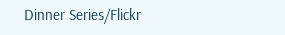Dinner Series/Flickr